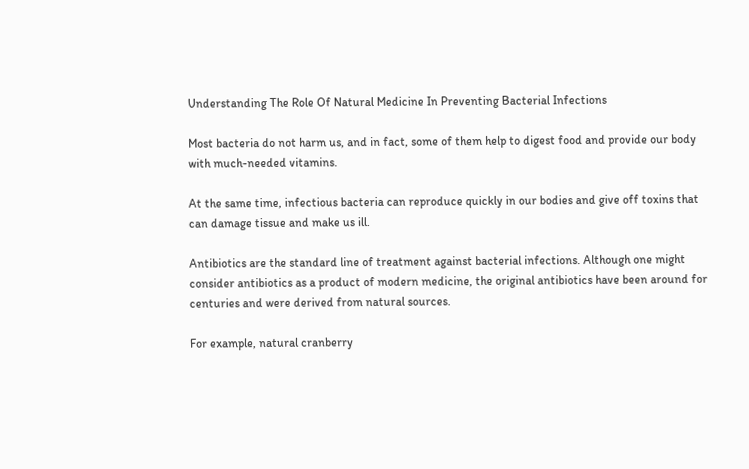Understanding The Role Of Natural Medicine In Preventing Bacterial Infections

Most bacteria do not harm us, and in fact, some of them help to digest food and provide our body with much-needed vitamins.

At the same time, infectious bacteria can reproduce quickly in our bodies and give off toxins that can damage tissue and make us ill.

Antibiotics are the standard line of treatment against bacterial infections. Although one might consider antibiotics as a product of modern medicine, the original antibiotics have been around for centuries and were derived from natural sources.

For example, natural cranberry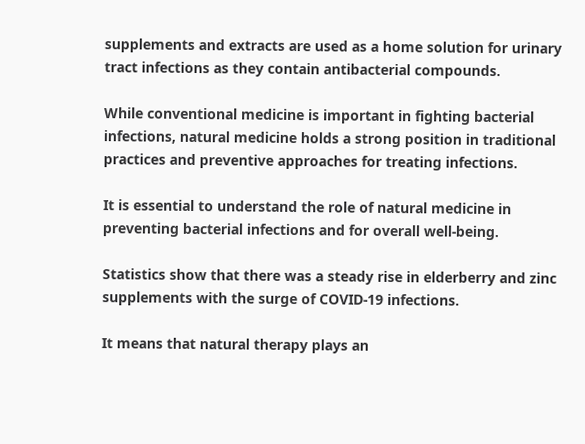supplements and extracts are used as a home solution for urinary tract infections as they contain antibacterial compounds.

While conventional medicine is important in fighting bacterial infections, natural medicine holds a strong position in traditional practices and preventive approaches for treating infections.

It is essential to understand the role of natural medicine in preventing bacterial infections and for overall well-being.

Statistics show that there was a steady rise in elderberry and zinc supplements with the surge of COVID-19 infections.

It means that natural therapy plays an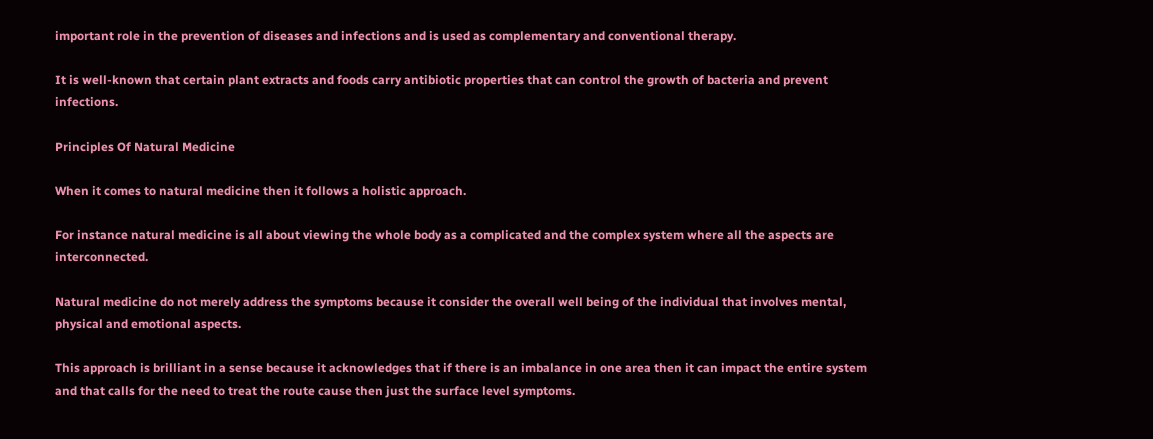important role in the prevention of diseases and infections and is used as complementary and conventional therapy.

It is well-known that certain plant extracts and foods carry antibiotic properties that can control the growth of bacteria and prevent infections.

Principles Of Natural Medicine

When it comes to natural medicine then it follows a holistic approach.

For instance natural medicine is all about viewing the whole body as a complicated and the complex system where all the aspects are interconnected.

Natural medicine do not merely address the symptoms because it consider the overall well being of the individual that involves mental, physical and emotional aspects.

This approach is brilliant in a sense because it acknowledges that if there is an imbalance in one area then it can impact the entire system and that calls for the need to treat the route cause then just the surface level symptoms.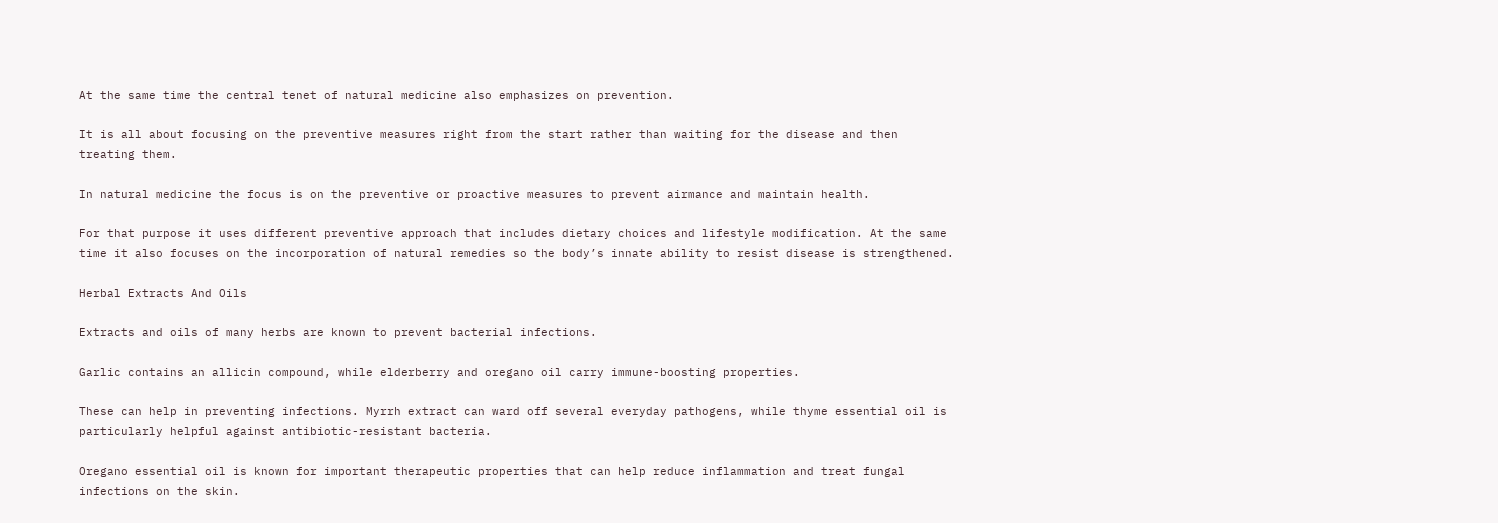At the same time the central tenet of natural medicine also emphasizes on prevention.

It is all about focusing on the preventive measures right from the start rather than waiting for the disease and then treating them.

In natural medicine the focus is on the preventive or proactive measures to prevent airmance and maintain health.

For that purpose it uses different preventive approach that includes dietary choices and lifestyle modification. At the same time it also focuses on the incorporation of natural remedies so the body’s innate ability to resist disease is strengthened.

Herbal Extracts And Oils

Extracts and oils of many herbs are known to prevent bacterial infections.

Garlic contains an allicin compound, while elderberry and oregano oil carry immune-boosting properties.

These can help in preventing infections. Myrrh extract can ward off several everyday pathogens, while thyme essential oil is particularly helpful against antibiotic-resistant bacteria.

Oregano essential oil is known for important therapeutic properties that can help reduce inflammation and treat fungal infections on the skin.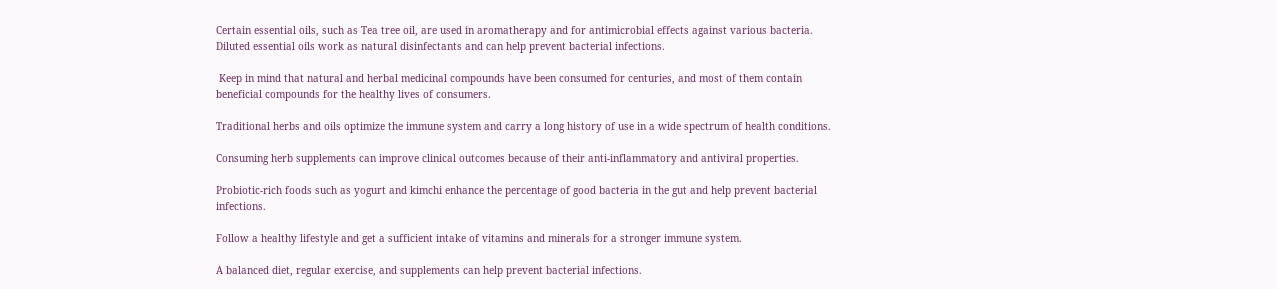Certain essential oils, such as Tea tree oil, are used in aromatherapy and for antimicrobial effects against various bacteria. Diluted essential oils work as natural disinfectants and can help prevent bacterial infections.

 Keep in mind that natural and herbal medicinal compounds have been consumed for centuries, and most of them contain beneficial compounds for the healthy lives of consumers.

Traditional herbs and oils optimize the immune system and carry a long history of use in a wide spectrum of health conditions.

Consuming herb supplements can improve clinical outcomes because of their anti-inflammatory and antiviral properties.

Probiotic-rich foods such as yogurt and kimchi enhance the percentage of good bacteria in the gut and help prevent bacterial infections.

Follow a healthy lifestyle and get a sufficient intake of vitamins and minerals for a stronger immune system.

A balanced diet, regular exercise, and supplements can help prevent bacterial infections.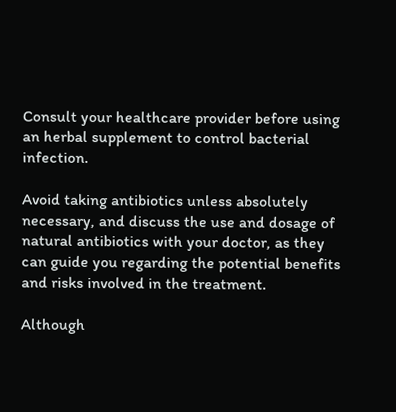Consult your healthcare provider before using an herbal supplement to control bacterial infection.

Avoid taking antibiotics unless absolutely necessary, and discuss the use and dosage of natural antibiotics with your doctor, as they can guide you regarding the potential benefits and risks involved in the treatment.

Although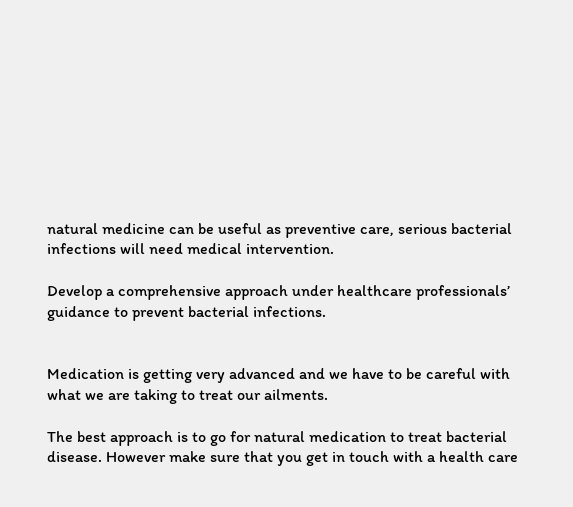natural medicine can be useful as preventive care, serious bacterial infections will need medical intervention.

Develop a comprehensive approach under healthcare professionals’ guidance to prevent bacterial infections.


Medication is getting very advanced and we have to be careful with what we are taking to treat our ailments.

The best approach is to go for natural medication to treat bacterial disease. However make sure that you get in touch with a health care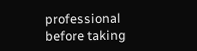professional before taking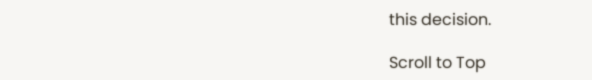this decision.

Scroll to Top